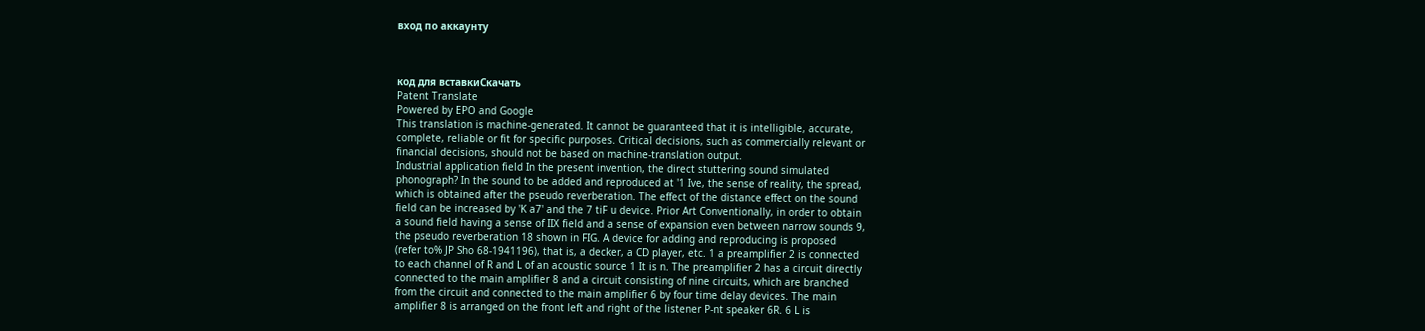вход по аккаунту



код для вставкиСкачать
Patent Translate
Powered by EPO and Google
This translation is machine-generated. It cannot be guaranteed that it is intelligible, accurate,
complete, reliable or fit for specific purposes. Critical decisions, such as commercially relevant or
financial decisions, should not be based on machine-translation output.
Industrial application field In the present invention, the direct stuttering sound simulated
phonograph? In the sound to be added and reproduced at '1 Ive, the sense of reality, the spread,
which is obtained after the pseudo reverberation. The effect of the distance effect on the sound
field can be increased by 'K a7' and the 7 tiF u device. Prior Art Conventionally, in order to obtain
a sound field having a sense of IIX field and a sense of expansion even between narrow sounds 9,
the pseudo reverberation 18 shown in FIG. A device for adding and reproducing is proposed
(refer to% JP Sho 68-1941196), that is, a decker, a CD player, etc. 1 a preamplifier 2 is connected
to each channel of R and L of an acoustic source 1 It is n. The preamplifier 2 has a circuit directly
connected to the main amplifier 8 and a circuit consisting of nine circuits, which are branched
from the circuit and connected to the main amplifier 6 by four time delay devices. The main
amplifier 8 is arranged on the front left and right of the listener P-nt speaker 6R. 6 L is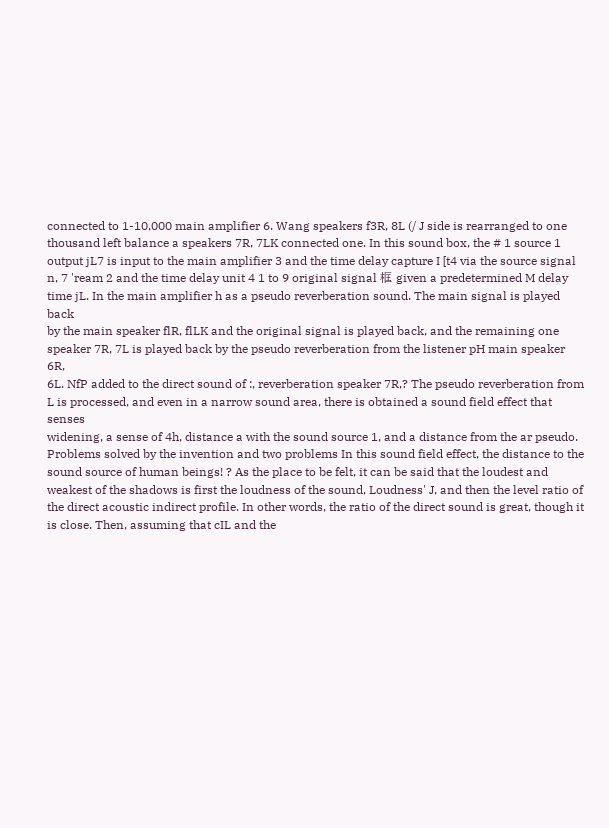connected to 1-10,000 main amplifier 6. Wang speakers f3R, 8L (/ J side is rearranged to one
thousand left balance a speakers 7R, 7LK connected one. In this sound box, the # 1 source 1
output jL7 is input to the main amplifier 3 and the time delay capture I [t4 via the source signal
n, 7 'ream 2 and the time delay unit 4 1 to 9 original signal 框 given a predetermined M delay
time jL. In the main amplifier h as a pseudo reverberation sound. The main signal is played back
by the main speaker flR, flLK and the original signal is played back, and the remaining one
speaker 7R, 7L is played back by the pseudo reverberation from the listener pH main speaker 6R,
6L. NfP added to the direct sound of :, reverberation speaker 7R,? The pseudo reverberation from
L is processed, and even in a narrow sound area, there is obtained a sound field effect that senses
widening, a sense of 4h, distance a with the sound source 1, and a distance from the ar pseudo.
Problems solved by the invention and two problems In this sound field effect, the distance to the
sound source of human beings! ? As the place to be felt, it can be said that the loudest and
weakest of the shadows is first the loudness of the sound, Loudness' J, and then the level ratio of
the direct acoustic indirect profile. In other words, the ratio of the direct sound is great, though it
is close. Then, assuming that cIL and the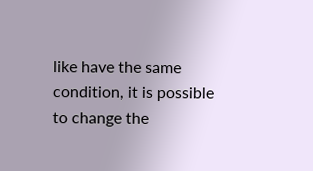like have the same condition, it is possible to change the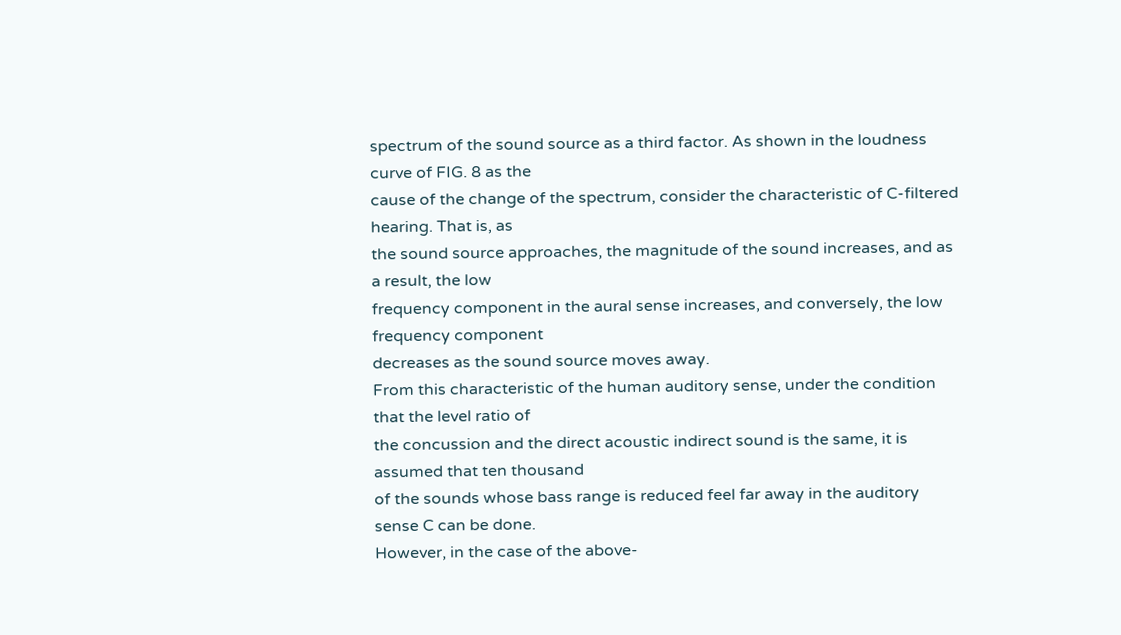spectrum of the sound source as a third factor. As shown in the loudness curve of FIG. 8 as the
cause of the change of the spectrum, consider the characteristic of C-filtered hearing. That is, as
the sound source approaches, the magnitude of the sound increases, and as a result, the low
frequency component in the aural sense increases, and conversely, the low frequency component
decreases as the sound source moves away.
From this characteristic of the human auditory sense, under the condition that the level ratio of
the concussion and the direct acoustic indirect sound is the same, it is assumed that ten thousand
of the sounds whose bass range is reduced feel far away in the auditory sense C can be done.
However, in the case of the above-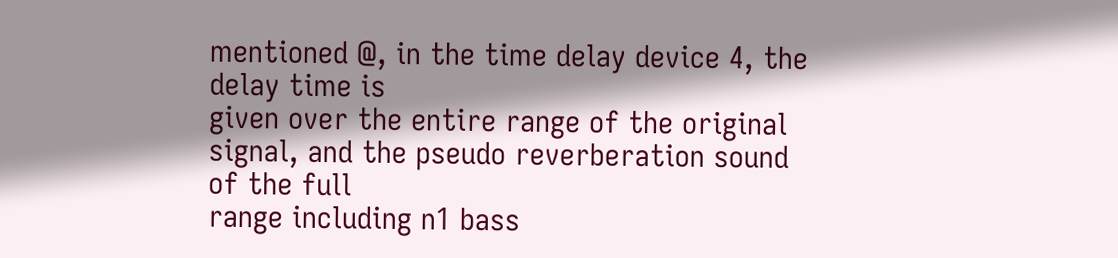mentioned @, in the time delay device 4, the delay time is
given over the entire range of the original signal, and the pseudo reverberation sound of the full
range including n1 bass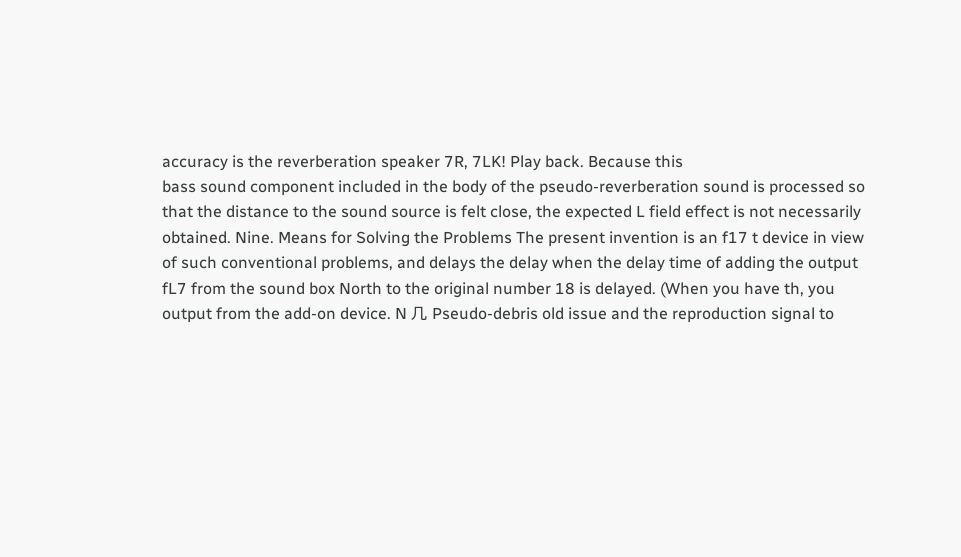accuracy is the reverberation speaker 7R, 7LK! Play back. Because this
bass sound component included in the body of the pseudo-reverberation sound is processed so
that the distance to the sound source is felt close, the expected L field effect is not necessarily
obtained. Nine. Means for Solving the Problems The present invention is an f17 t device in view
of such conventional problems, and delays the delay when the delay time of adding the output
fL7 from the sound box North to the original number 18 is delayed. (When you have th, you
output from the add-on device. N 几 Pseudo-debris old issue and the reproduction signal to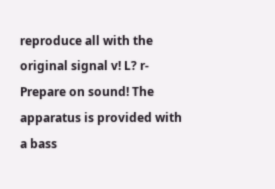reproduce all with the original signal v! L? r-Prepare on sound! The apparatus is provided with
a bass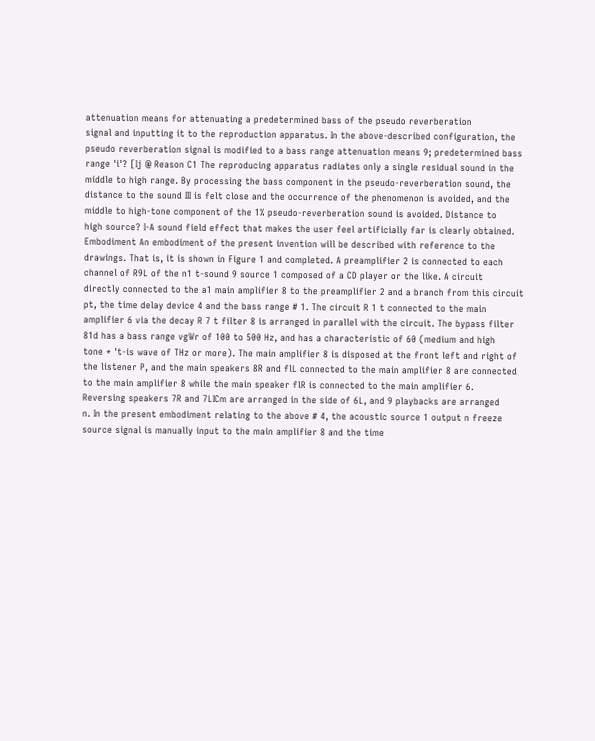attenuation means for attenuating a predetermined bass of the pseudo reverberation
signal and inputting it to the reproduction apparatus. In the above-described configuration, the
pseudo reverberation signal is modified to a bass range attenuation means 9; predetermined bass
range 'i'? [Ij @ Reason C1 The reproducing apparatus radiates only a single residual sound in the
middle to high range. By processing the bass component in the pseudo-reverberation sound, the
distance to the sound III is felt close and the occurrence of the phenomenon is avoided, and the
middle to high-tone component of the 1% pseudo-reverberation sound is avoided. Distance to
high source? I-A sound field effect that makes the user feel artificially far is clearly obtained.
Embodiment An embodiment of the present invention will be described with reference to the
drawings. That is, it is shown in Figure 1 and completed. A preamplifier 2 is connected to each
channel of R9L of the n1 t-sound 9 source 1 composed of a CD player or the like. A circuit
directly connected to the a1 main amplifier 8 to the preamplifier 2 and a branch from this circuit
pt, the time delay device 4 and the bass range # 1. The circuit R 1 t connected to the main
amplifier 6 via the decay R 7 t filter 8 is arranged in parallel with the circuit. The bypass filter
81d has a bass range vgWr of 100 to 500 Hz, and has a characteristic of 60 (medium and high
tone * 't-is wave of THz or more). The main amplifier 8 is disposed at the front left and right of
the listener P, and the main speakers 8R and flL connected to the main amplifier 8 are connected
to the main amplifier 8 while the main speaker flR is connected to the main amplifier 6.
Reversing speakers 7R and 7LICm are arranged in the side of 6L, and 9 playbacks are arranged
n. In the present embodiment relating to the above # 4, the acoustic source 1 output n freeze
source signal is manually input to the main amplifier 8 and the time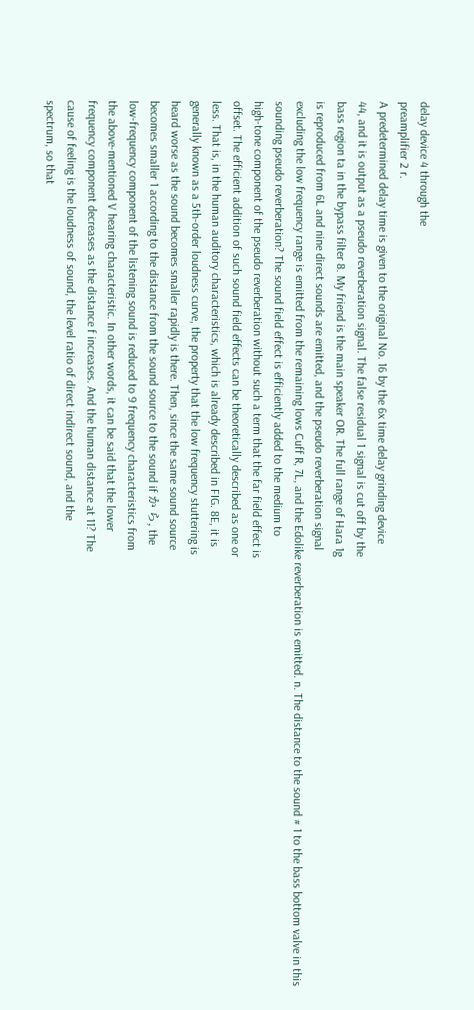delay device 4 through the
preamplifier 2 r.
A predetermined delay time is given to the original No. 16 by the 6x time delay grinding device
44, and it is output as a pseudo reverberation signal. The false residual 1 signal is cut off by the
bass region ta in the bypass filter 8. My friend is the main speaker OR. The full range of Hara 1g
is reproduced from 6L and nine direct sounds are emitted, and the pseudo reverberation signal
excluding the low frequency range is emitted from the remaining lows Cuff R, 7L, and the Edolike reverberation is emitted. n. The distance to the sound # 1 to the bass bottom valve in this
sounding pseudo reverberation? The sound field effect is efficiently added to the medium to
high-tone component of the pseudo reverberation without such a term that the far field effect is
offset. The efficient addition of such sound field effects can be theoretically described as one or
less. That is, in the human auditory characteristics, which is already described in FIG. 8E, it is
generally known as a 5th-order loudness curve, the property that the low frequency stuttering is
heard worse as the sound becomes smaller rapidly is there. Then, since the same sound source
becomes smaller 1 according to the distance from the sound source to the sound if か ら, the
low-frequency component of the listening sound is reduced to 9 frequency characteristics from
the above-mentioned V hearing characteristic. In other words, it can be said that the lower
frequency component decreases as the distance f increases. And the human distance at 11? The
cause of feeling is the loudness of sound, the level ratio of direct indirect sound, and the
spectrum, so that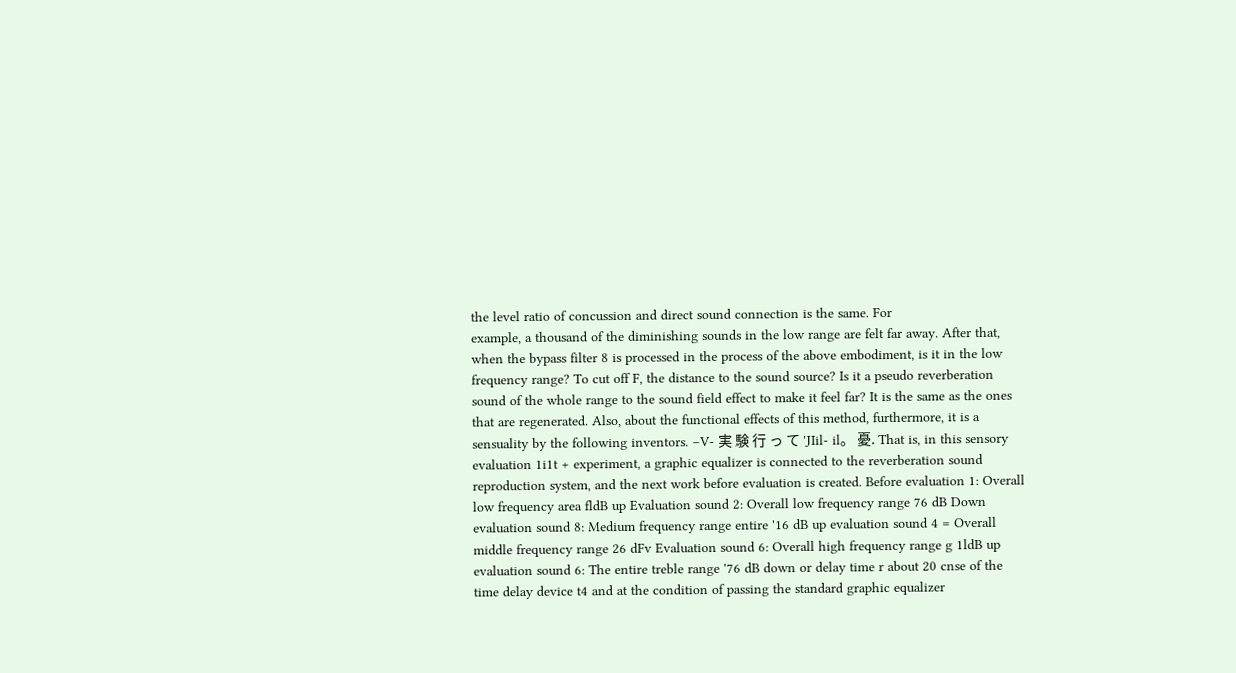the level ratio of concussion and direct sound connection is the same. For
example, a thousand of the diminishing sounds in the low range are felt far away. After that,
when the bypass filter 8 is processed in the process of the above embodiment, is it in the low
frequency range? To cut off F, the distance to the sound source? Is it a pseudo reverberation
sound of the whole range to the sound field effect to make it feel far? It is the same as the ones
that are regenerated. Also, about the functional effects of this method, furthermore, it is a
sensuality by the following inventors. −V- 実 験 行 っ て 'JIil- il。 憂. That is, in this sensory
evaluation 1i1t + experiment, a graphic equalizer is connected to the reverberation sound
reproduction system, and the next work before evaluation is created. Before evaluation 1: Overall
low frequency area fldB up Evaluation sound 2: Overall low frequency range 76 dB Down
evaluation sound 8: Medium frequency range entire '16 dB up evaluation sound 4 = Overall
middle frequency range 26 dFv Evaluation sound 6: Overall high frequency range g 1ldB up
evaluation sound 6: The entire treble range '76 dB down or delay time r about 20 cnse of the
time delay device t4 and at the condition of passing the standard graphic equalizer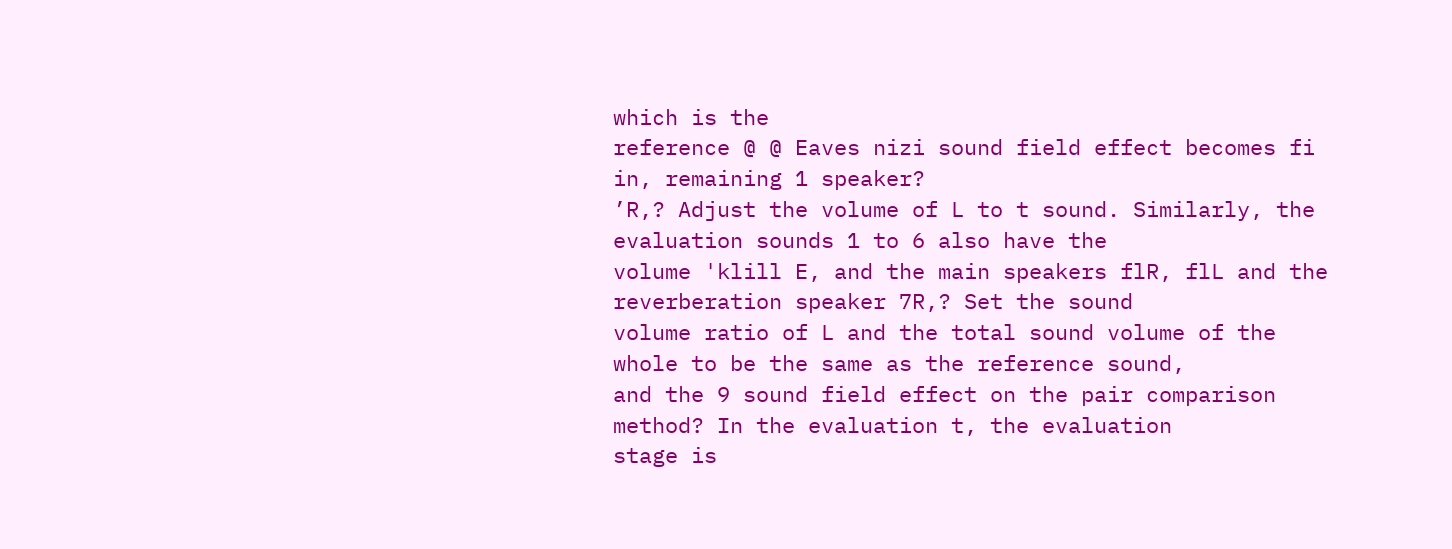which is the
reference @ @ Eaves nizi sound field effect becomes fi in, remaining 1 speaker?
’R,? Adjust the volume of L to t sound. Similarly, the evaluation sounds 1 to 6 also have the
volume 'klill E, and the main speakers flR, flL and the reverberation speaker 7R,? Set the sound
volume ratio of L and the total sound volume of the whole to be the same as the reference sound,
and the 9 sound field effect on the pair comparison method? In the evaluation t, the evaluation
stage is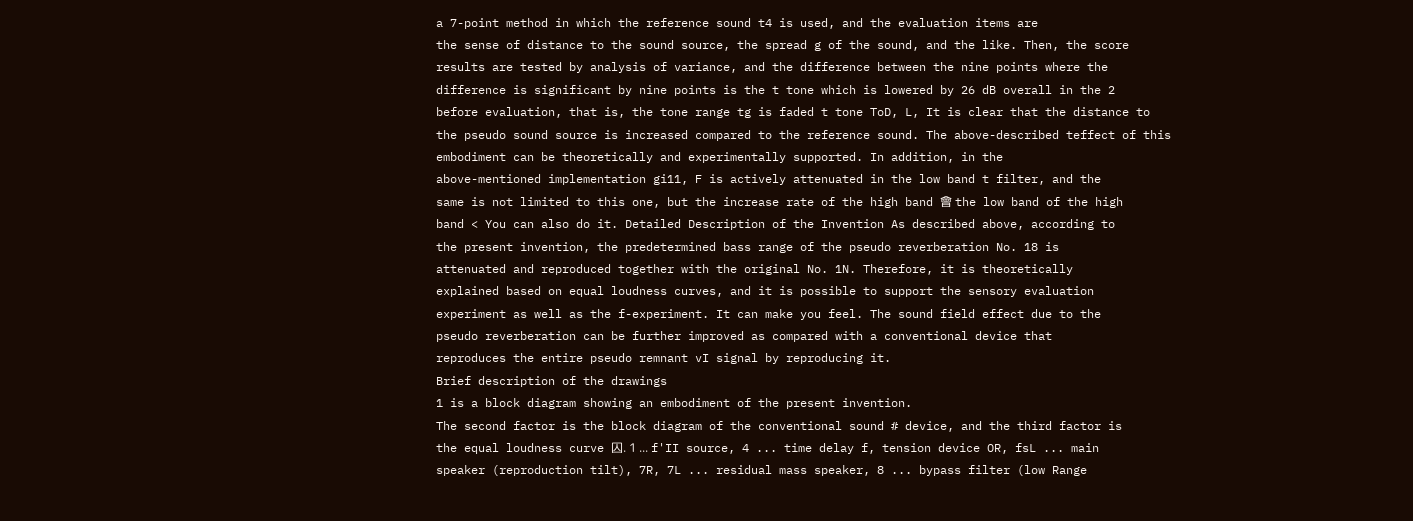a 7-point method in which the reference sound t4 is used, and the evaluation items are
the sense of distance to the sound source, the spread g of the sound, and the like. Then, the score
results are tested by analysis of variance, and the difference between the nine points where the
difference is significant by nine points is the t tone which is lowered by 26 dB overall in the 2
before evaluation, that is, the tone range tg is faded t tone ToD, L, It is clear that the distance to
the pseudo sound source is increased compared to the reference sound. The above-described teffect of this embodiment can be theoretically and experimentally supported. In addition, in the
above-mentioned implementation gi11, F is actively attenuated in the low band t filter, and the
same is not limited to this one, but the increase rate of the high band 會 the low band of the high
band < You can also do it. Detailed Description of the Invention As described above, according to
the present invention, the predetermined bass range of the pseudo reverberation No. 18 is
attenuated and reproduced together with the original No. 1N. Therefore, it is theoretically
explained based on equal loudness curves, and it is possible to support the sensory evaluation
experiment as well as the f-experiment. It can make you feel. The sound field effect due to the
pseudo reverberation can be further improved as compared with a conventional device that
reproduces the entire pseudo remnant vI signal by reproducing it.
Brief description of the drawings
1 is a block diagram showing an embodiment of the present invention.
The second factor is the block diagram of the conventional sound # device, and the third factor is
the equal loudness curve 囚. 1 ... f'II source, 4 ... time delay f, tension device OR, fsL ... main
speaker (reproduction tilt), 7R, 7L ... residual mass speaker, 8 ... bypass filter (low Range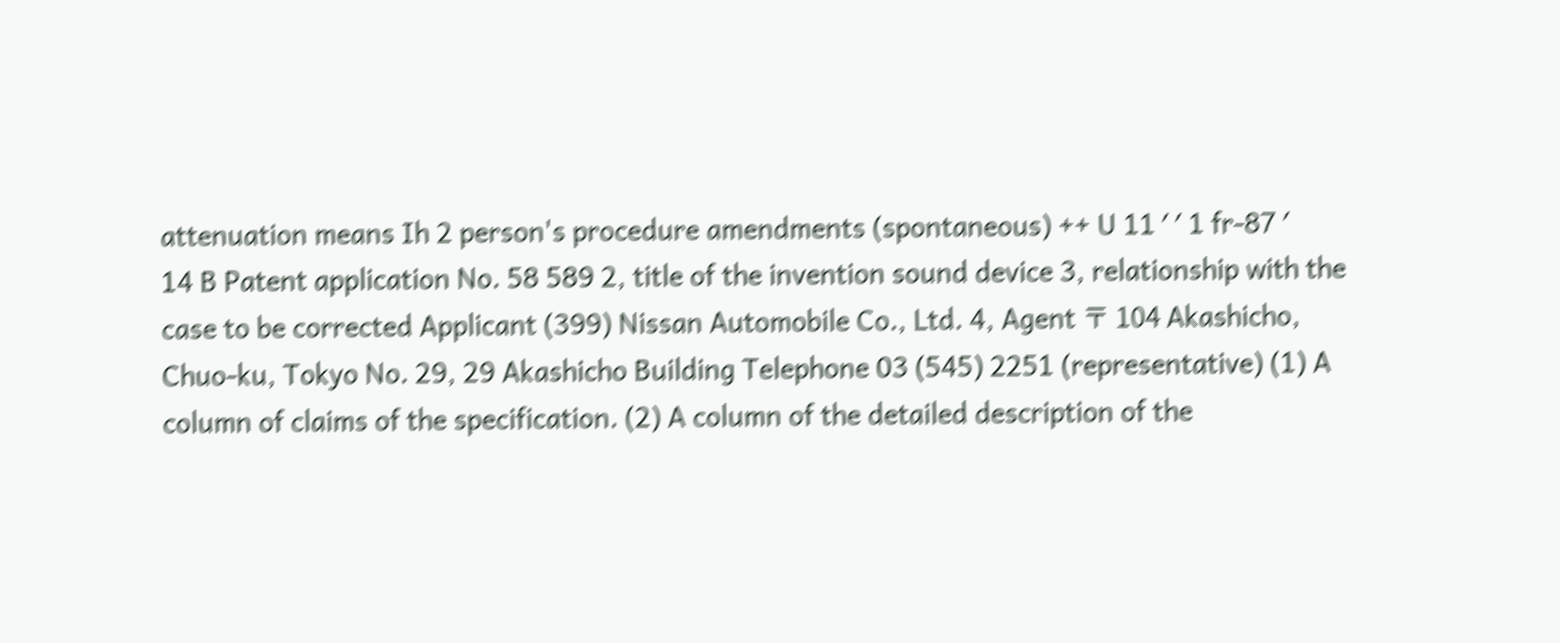attenuation means Ih 2 person's procedure amendments (spontaneous) ++ U 11 ′ ′ 1 fr-87 ′
14 B Patent application No. 58 589 2, title of the invention sound device 3, relationship with the
case to be corrected Applicant (399) Nissan Automobile Co., Ltd. 4, Agent 〒 104 Akashicho,
Chuo-ku, Tokyo No. 29, 29 Akashicho Building Telephone 03 (545) 2251 (representative) (1) A
column of claims of the specification. (2) A column of the detailed description of the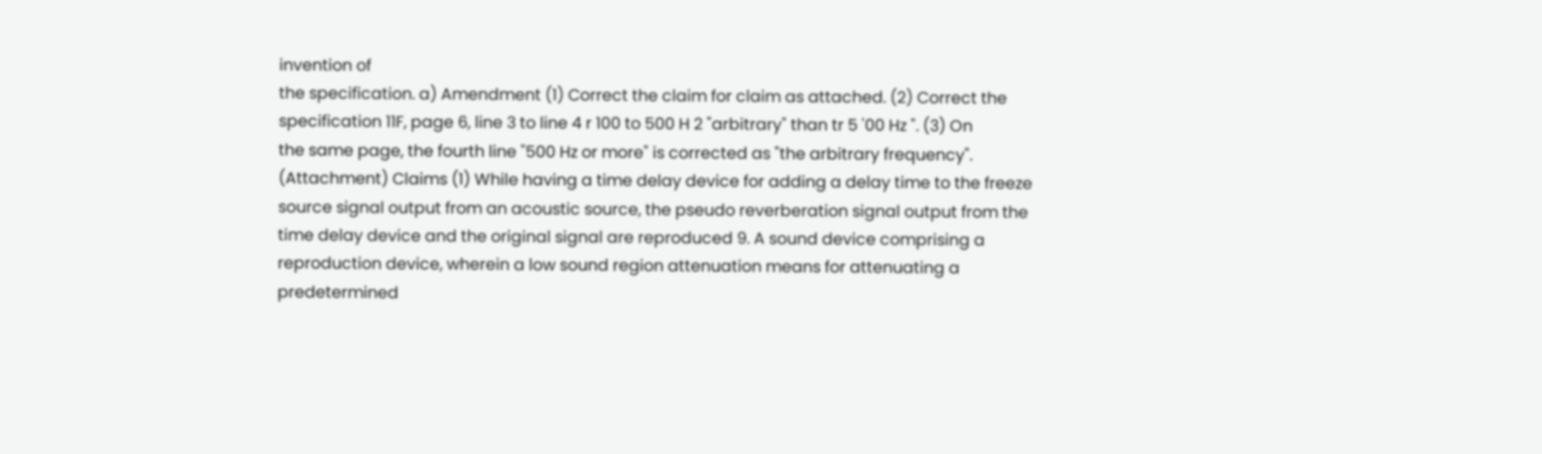invention of
the specification. a) Amendment (1) Correct the claim for claim as attached. (2) Correct the
specification 11F, page 6, line 3 to line 4 r 100 to 500 H 2 "arbitrary" than tr 5 '00 Hz ". (3) On
the same page, the fourth line "500 Hz or more" is corrected as "the arbitrary frequency".
(Attachment) Claims (1) While having a time delay device for adding a delay time to the freeze
source signal output from an acoustic source, the pseudo reverberation signal output from the
time delay device and the original signal are reproduced 9. A sound device comprising a
reproduction device, wherein a low sound region attenuation means for attenuating a
predetermined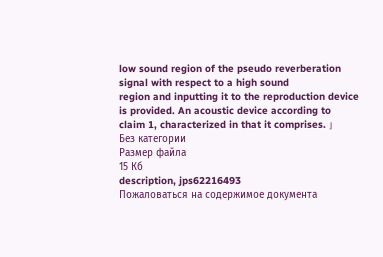low sound region of the pseudo reverberation signal with respect to a high sound
region and inputting it to the reproduction device is provided. An acoustic device according to
claim 1, characterized in that it comprises. 」
Без категории
Размер файла
15 Кб
description, jps62216493
Пожаловаться на содержимое документа